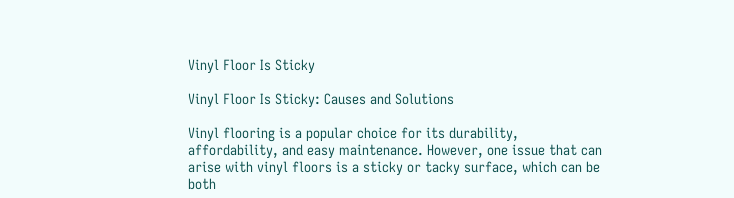Vinyl Floor Is Sticky

Vinyl Floor Is Sticky: Causes and Solutions

Vinyl flooring is a popular choice for its durability, affordability, and easy maintenance. However, one issue that can arise with vinyl floors is a sticky or tacky surface, which can be both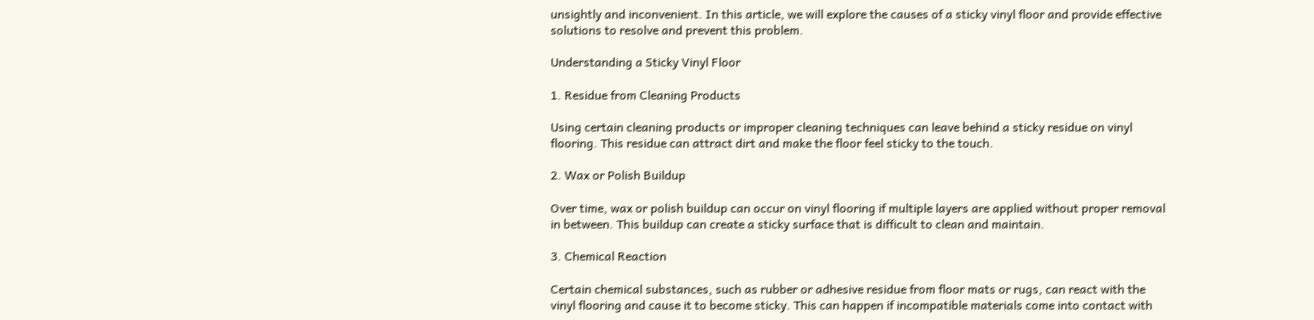unsightly and inconvenient. In this article, we will explore the causes of a sticky vinyl floor and provide effective solutions to resolve and prevent this problem.

Understanding a Sticky Vinyl Floor

1. Residue from Cleaning Products

Using certain cleaning products or improper cleaning techniques can leave behind a sticky residue on vinyl flooring. This residue can attract dirt and make the floor feel sticky to the touch.

2. Wax or Polish Buildup

Over time, wax or polish buildup can occur on vinyl flooring if multiple layers are applied without proper removal in between. This buildup can create a sticky surface that is difficult to clean and maintain.

3. Chemical Reaction

Certain chemical substances, such as rubber or adhesive residue from floor mats or rugs, can react with the vinyl flooring and cause it to become sticky. This can happen if incompatible materials come into contact with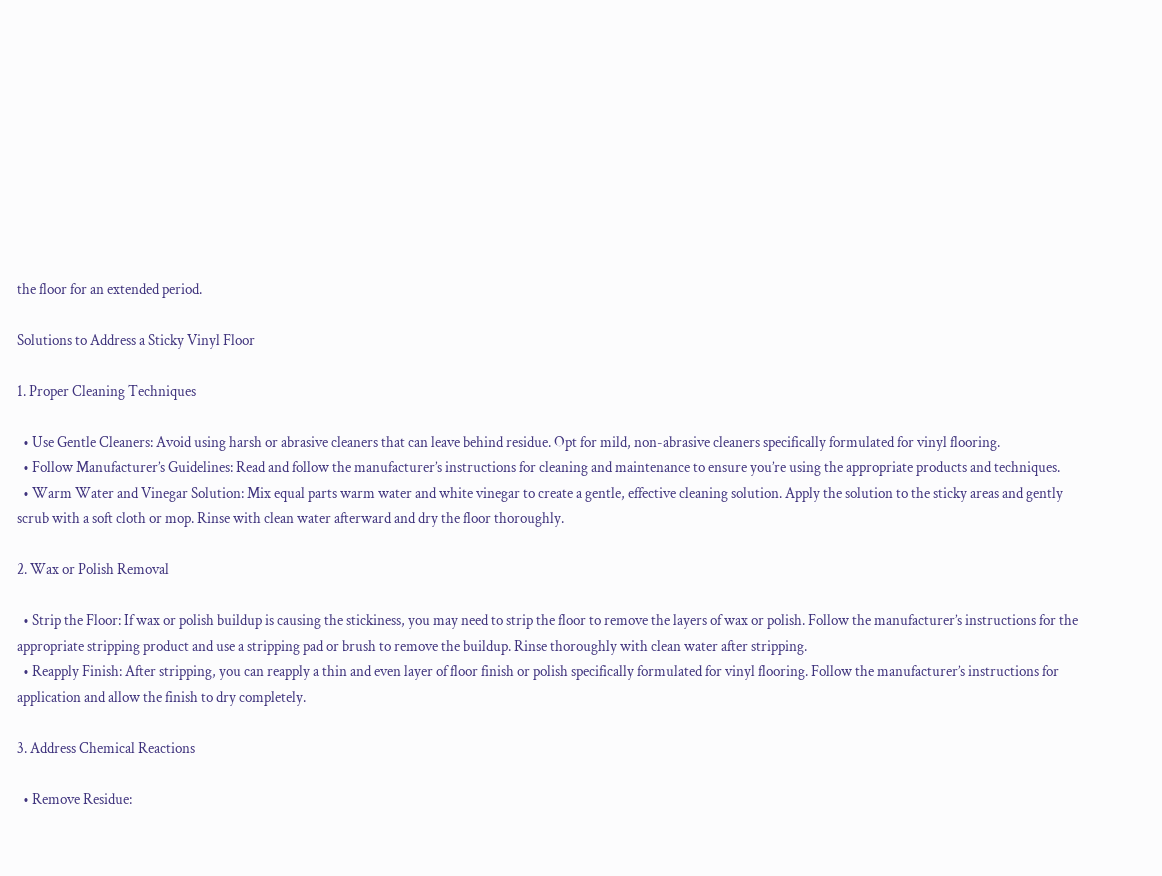the floor for an extended period.

Solutions to Address a Sticky Vinyl Floor

1. Proper Cleaning Techniques

  • Use Gentle Cleaners: Avoid using harsh or abrasive cleaners that can leave behind residue. Opt for mild, non-abrasive cleaners specifically formulated for vinyl flooring.
  • Follow Manufacturer’s Guidelines: Read and follow the manufacturer’s instructions for cleaning and maintenance to ensure you’re using the appropriate products and techniques.
  • Warm Water and Vinegar Solution: Mix equal parts warm water and white vinegar to create a gentle, effective cleaning solution. Apply the solution to the sticky areas and gently scrub with a soft cloth or mop. Rinse with clean water afterward and dry the floor thoroughly.

2. Wax or Polish Removal

  • Strip the Floor: If wax or polish buildup is causing the stickiness, you may need to strip the floor to remove the layers of wax or polish. Follow the manufacturer’s instructions for the appropriate stripping product and use a stripping pad or brush to remove the buildup. Rinse thoroughly with clean water after stripping.
  • Reapply Finish: After stripping, you can reapply a thin and even layer of floor finish or polish specifically formulated for vinyl flooring. Follow the manufacturer’s instructions for application and allow the finish to dry completely.

3. Address Chemical Reactions

  • Remove Residue: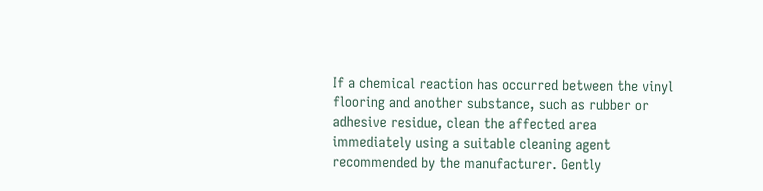If a chemical reaction has occurred between the vinyl flooring and another substance, such as rubber or adhesive residue, clean the affected area immediately using a suitable cleaning agent recommended by the manufacturer. Gently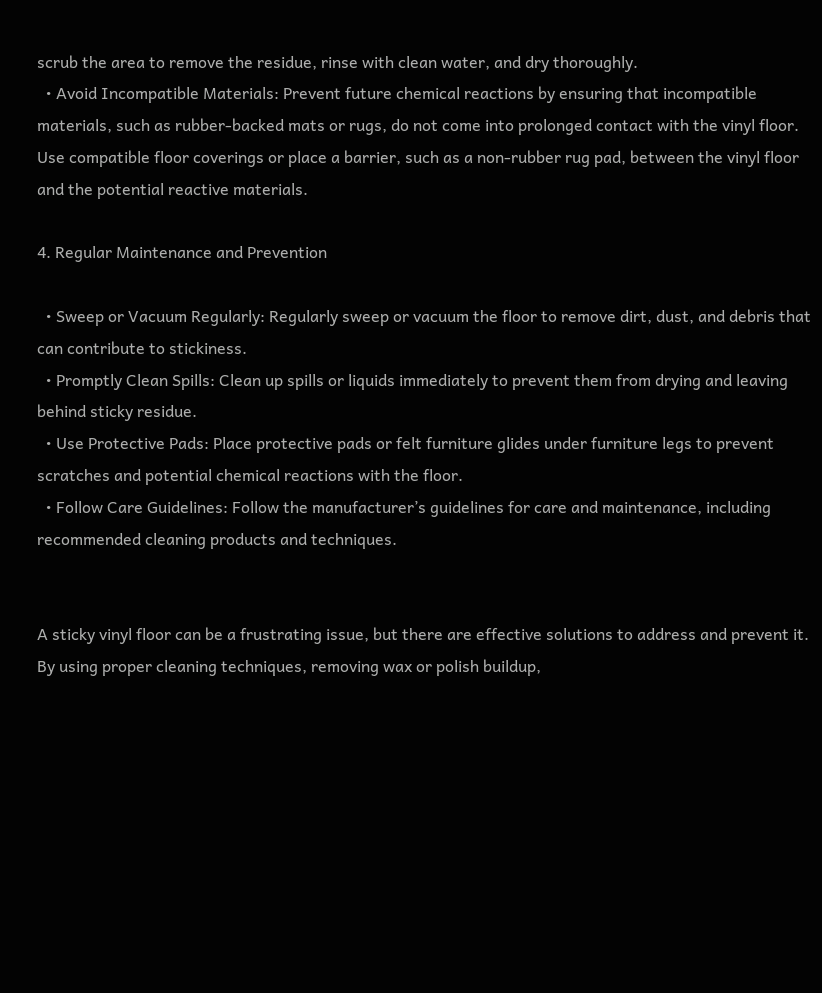scrub the area to remove the residue, rinse with clean water, and dry thoroughly.
  • Avoid Incompatible Materials: Prevent future chemical reactions by ensuring that incompatible materials, such as rubber-backed mats or rugs, do not come into prolonged contact with the vinyl floor. Use compatible floor coverings or place a barrier, such as a non-rubber rug pad, between the vinyl floor and the potential reactive materials.

4. Regular Maintenance and Prevention

  • Sweep or Vacuum Regularly: Regularly sweep or vacuum the floor to remove dirt, dust, and debris that can contribute to stickiness.
  • Promptly Clean Spills: Clean up spills or liquids immediately to prevent them from drying and leaving behind sticky residue.
  • Use Protective Pads: Place protective pads or felt furniture glides under furniture legs to prevent scratches and potential chemical reactions with the floor.
  • Follow Care Guidelines: Follow the manufacturer’s guidelines for care and maintenance, including recommended cleaning products and techniques.


A sticky vinyl floor can be a frustrating issue, but there are effective solutions to address and prevent it. By using proper cleaning techniques, removing wax or polish buildup,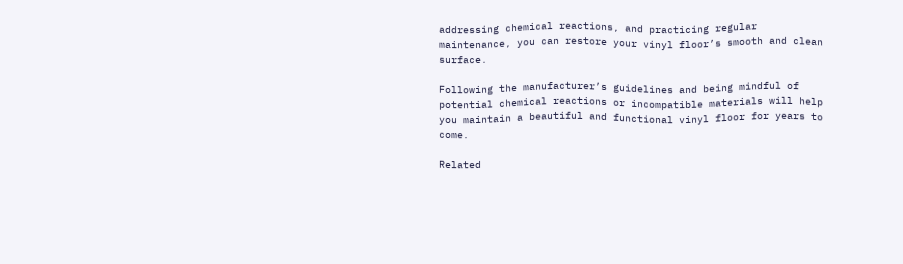addressing chemical reactions, and practicing regular maintenance, you can restore your vinyl floor’s smooth and clean surface.

Following the manufacturer’s guidelines and being mindful of potential chemical reactions or incompatible materials will help you maintain a beautiful and functional vinyl floor for years to come.

Related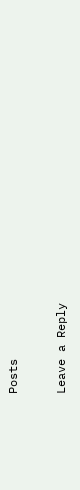Posts

Leave a Reply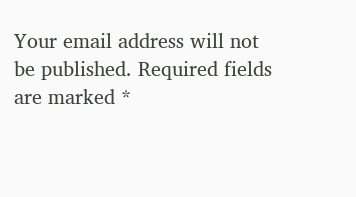Your email address will not be published. Required fields are marked *